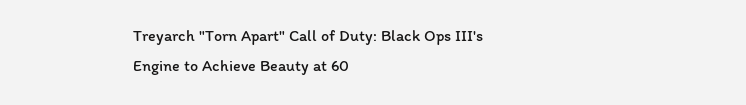Treyarch "Torn Apart" Call of Duty: Black Ops III's Engine to Achieve Beauty at 60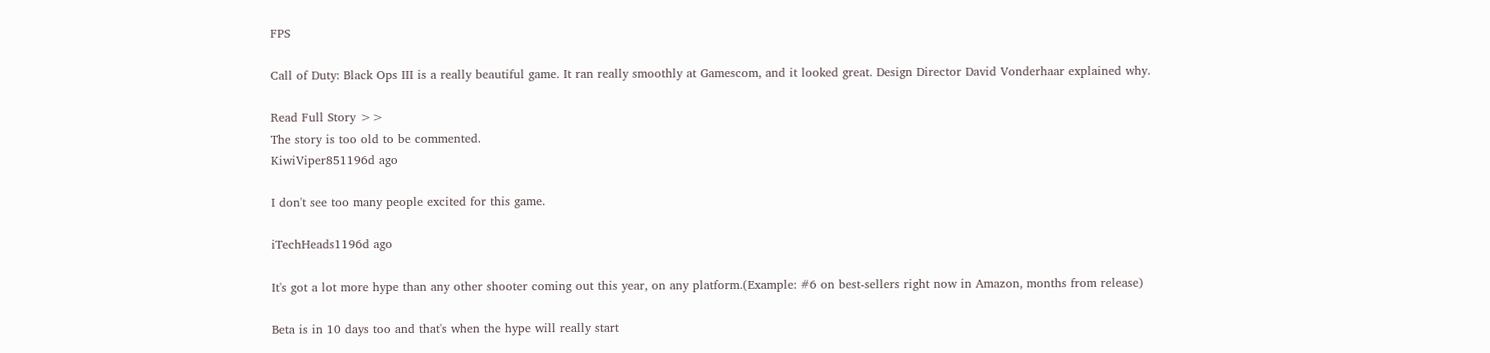FPS

Call of Duty: Black Ops III is a really beautiful game. It ran really smoothly at Gamescom, and it looked great. Design Director David Vonderhaar explained why.

Read Full Story >>
The story is too old to be commented.
KiwiViper851196d ago

I don't see too many people excited for this game.

iTechHeads1196d ago

It's got a lot more hype than any other shooter coming out this year, on any platform.(Example: #6 on best-sellers right now in Amazon, months from release)

Beta is in 10 days too and that's when the hype will really start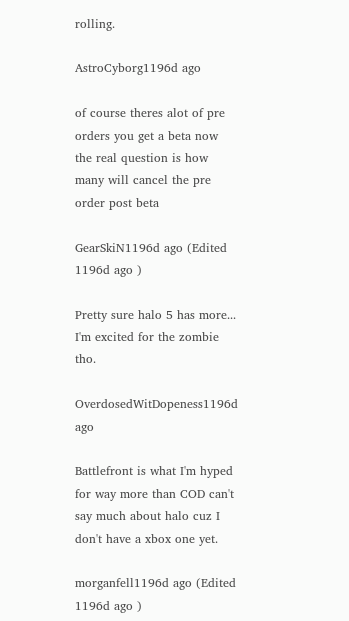rolling.

AstroCyborg1196d ago

of course theres alot of pre orders you get a beta now the real question is how many will cancel the pre order post beta

GearSkiN1196d ago (Edited 1196d ago )

Pretty sure halo 5 has more...
I'm excited for the zombie tho.

OverdosedWitDopeness1196d ago

Battlefront is what I'm hyped for way more than COD can't say much about halo cuz I don't have a xbox one yet.

morganfell1196d ago (Edited 1196d ago )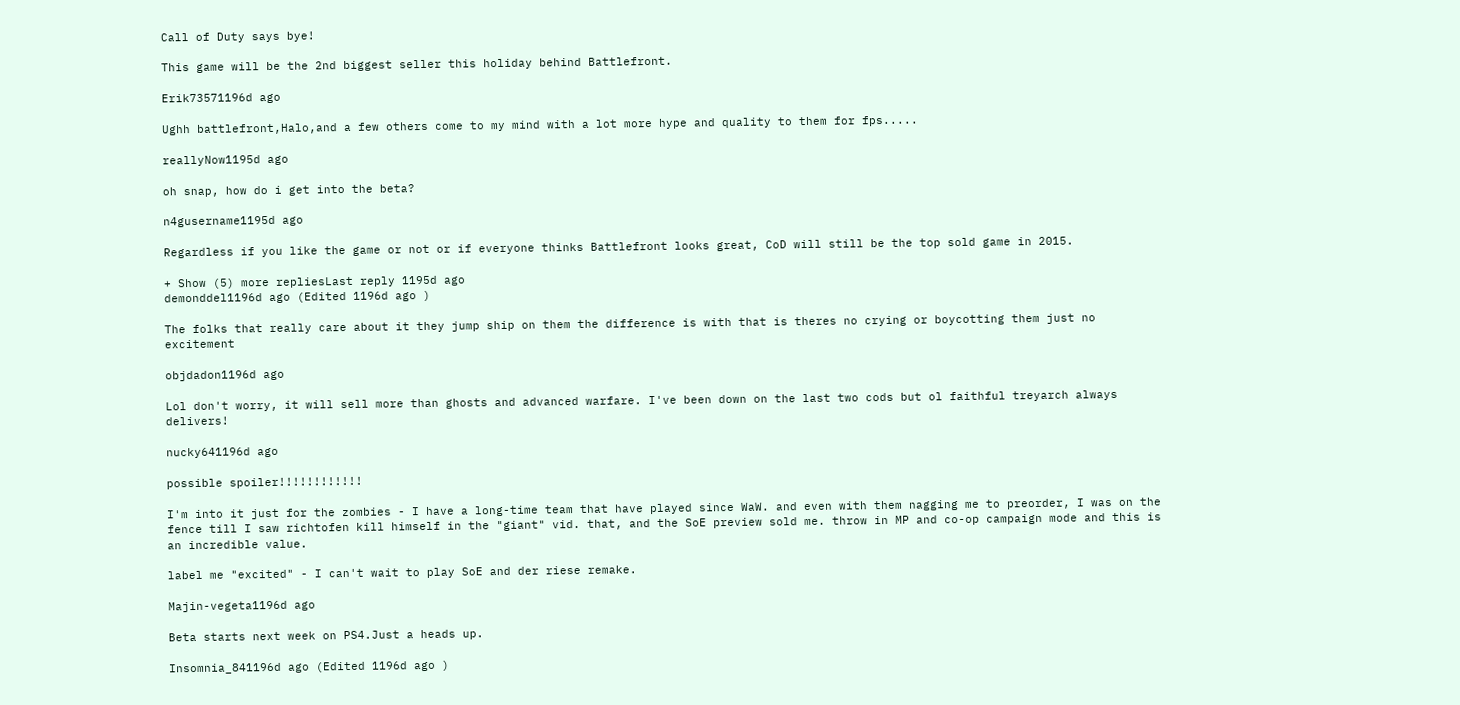Call of Duty says bye!

This game will be the 2nd biggest seller this holiday behind Battlefront.

Erik73571196d ago

Ughh battlefront,Halo,and a few others come to my mind with a lot more hype and quality to them for fps.....

reallyNow1195d ago

oh snap, how do i get into the beta?

n4gusername1195d ago

Regardless if you like the game or not or if everyone thinks Battlefront looks great, CoD will still be the top sold game in 2015.

+ Show (5) more repliesLast reply 1195d ago
demonddel1196d ago (Edited 1196d ago )

The folks that really care about it they jump ship on them the difference is with that is theres no crying or boycotting them just no excitement

objdadon1196d ago

Lol don't worry, it will sell more than ghosts and advanced warfare. I've been down on the last two cods but ol faithful treyarch always delivers!

nucky641196d ago

possible spoiler!!!!!!!!!!!!

I'm into it just for the zombies - I have a long-time team that have played since WaW. and even with them nagging me to preorder, I was on the fence till I saw richtofen kill himself in the "giant" vid. that, and the SoE preview sold me. throw in MP and co-op campaign mode and this is an incredible value.

label me "excited" - I can't wait to play SoE and der riese remake.

Majin-vegeta1196d ago

Beta starts next week on PS4.Just a heads up.

Insomnia_841196d ago (Edited 1196d ago )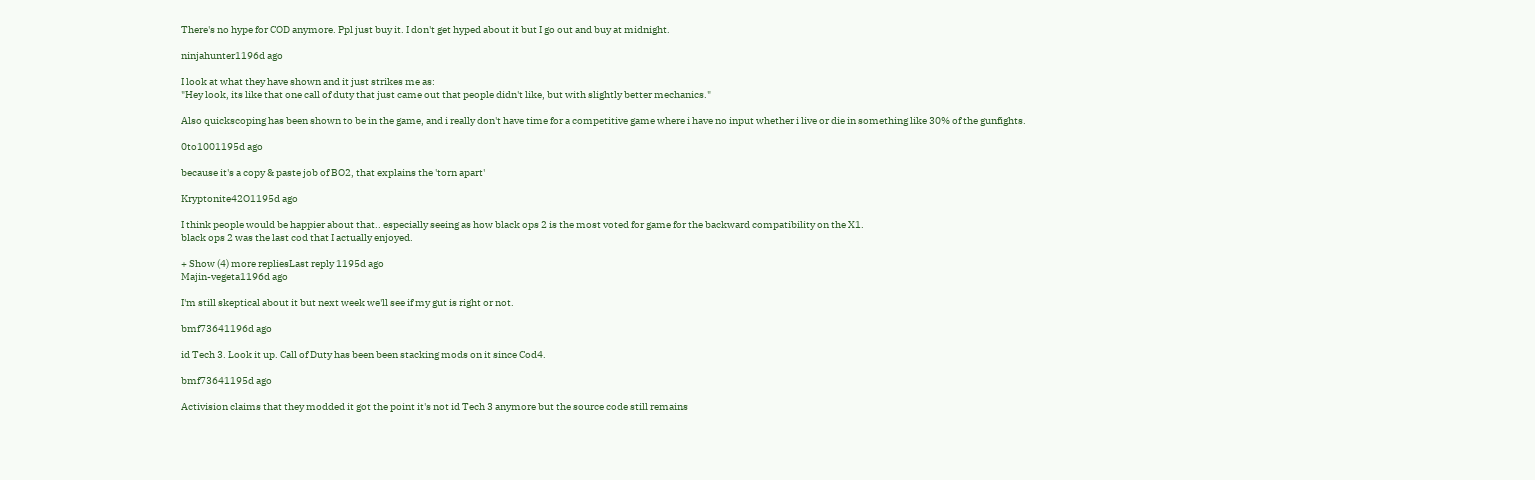There's no hype for COD anymore. Ppl just buy it. I don't get hyped about it but I go out and buy at midnight.

ninjahunter1196d ago

I look at what they have shown and it just strikes me as:
"Hey look, its like that one call of duty that just came out that people didn't like, but with slightly better mechanics."

Also quickscoping has been shown to be in the game, and i really don't have time for a competitive game where i have no input whether i live or die in something like 30% of the gunfights.

0to1001195d ago

because it's a copy & paste job of BO2, that explains the 'torn apart'

Kryptonite42O1195d ago

I think people would be happier about that.. especially seeing as how black ops 2 is the most voted for game for the backward compatibility on the X1.
black ops 2 was the last cod that I actually enjoyed.

+ Show (4) more repliesLast reply 1195d ago
Majin-vegeta1196d ago

I'm still skeptical about it but next week we'll see if my gut is right or not.

bmf73641196d ago

id Tech 3. Look it up. Call of Duty has been been stacking mods on it since Cod4.

bmf73641195d ago

Activision claims that they modded it got the point it's not id Tech 3 anymore but the source code still remains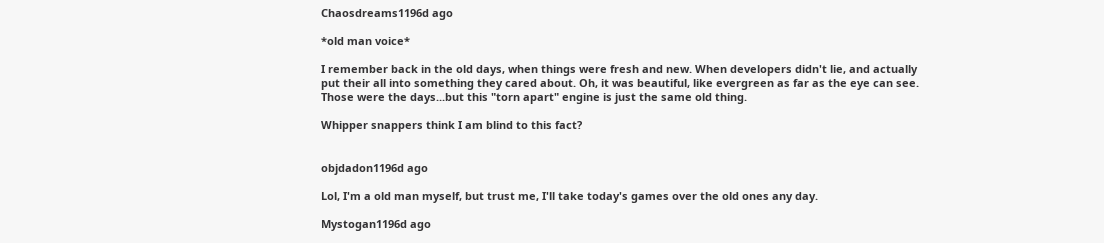Chaosdreams1196d ago

*old man voice*

I remember back in the old days, when things were fresh and new. When developers didn't lie, and actually put their all into something they cared about. Oh, it was beautiful, like evergreen as far as the eye can see. Those were the days...but this "torn apart" engine is just the same old thing.

Whipper snappers think I am blind to this fact?


objdadon1196d ago

Lol, I'm a old man myself, but trust me, I'll take today's games over the old ones any day.

Mystogan1196d ago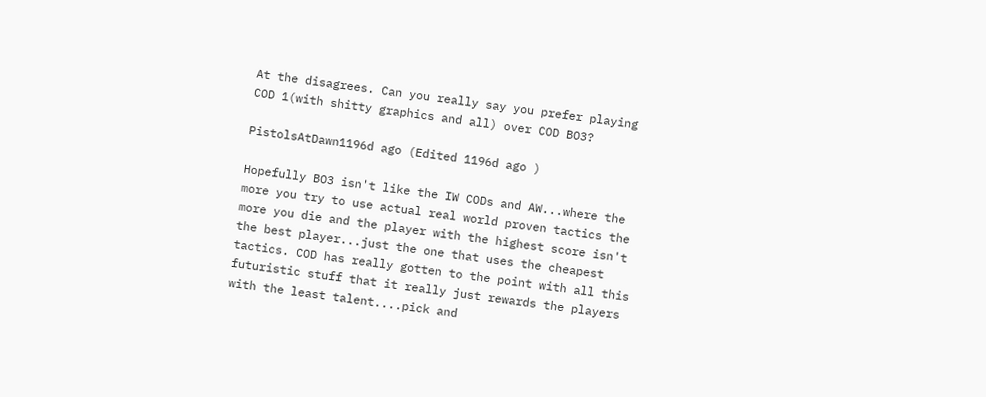At the disagrees. Can you really say you prefer playing COD 1(with shitty graphics and all) over COD BO3?

PistolsAtDawn1196d ago (Edited 1196d ago )

Hopefully BO3 isn't like the IW CODs and AW...where the more you try to use actual real world proven tactics the more you die and the player with the highest score isn't the best player...just the one that uses the cheapest tactics. COD has really gotten to the point with all this futuristic stuff that it really just rewards the players with the least talent....pick and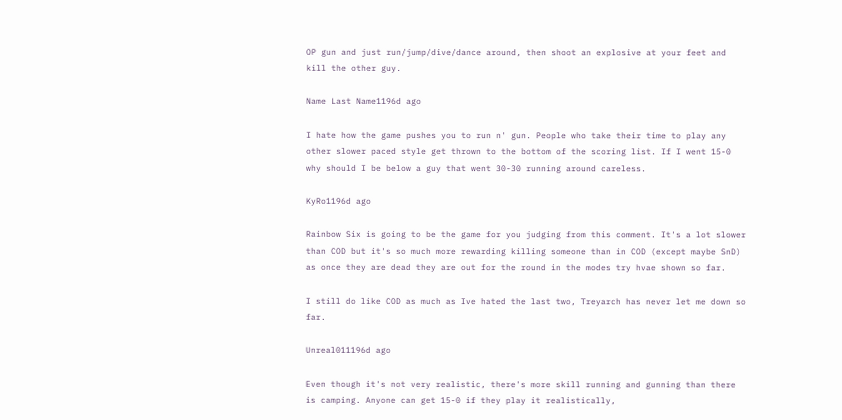OP gun and just run/jump/dive/dance around, then shoot an explosive at your feet and kill the other guy.

Name Last Name1196d ago

I hate how the game pushes you to run n' gun. People who take their time to play any other slower paced style get thrown to the bottom of the scoring list. If I went 15-0 why should I be below a guy that went 30-30 running around careless.

KyRo1196d ago

Rainbow Six is going to be the game for you judging from this comment. It's a lot slower than COD but it's so much more rewarding killing someone than in COD (except maybe SnD) as once they are dead they are out for the round in the modes try hvae shown so far.

I still do like COD as much as Ive hated the last two, Treyarch has never let me down so far.

Unreal011196d ago

Even though it's not very realistic, there's more skill running and gunning than there is camping. Anyone can get 15-0 if they play it realistically,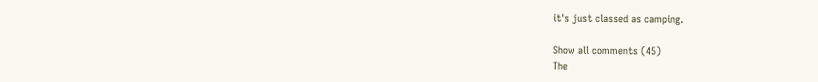it's just classed as camping.

Show all comments (45)
The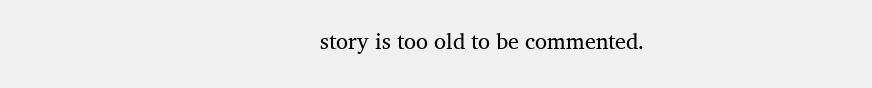story is too old to be commented.